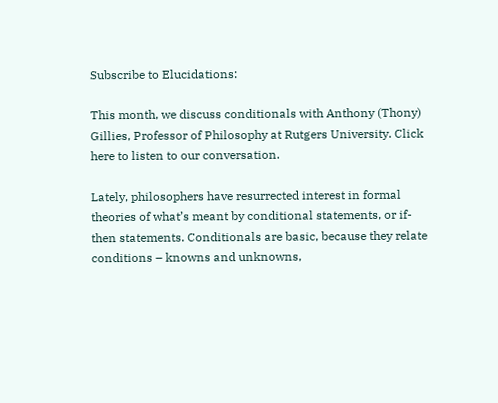Subscribe to Elucidations:

This month, we discuss conditionals with Anthony (Thony) Gillies, Professor of Philosophy at Rutgers University. Click here to listen to our conversation.

Lately, philosophers have resurrected interest in formal theories of what’s meant by conditional statements, or if-then statements. Conditionals are basic, because they relate conditions – knowns and unknowns,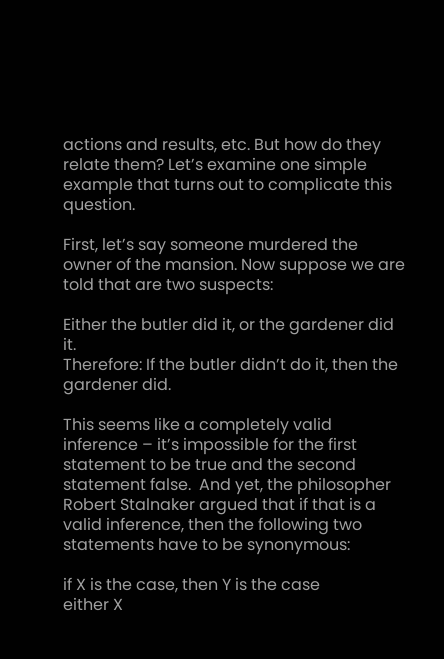actions and results, etc. But how do they relate them? Let’s examine one simple example that turns out to complicate this question.

First, let’s say someone murdered the owner of the mansion. Now suppose we are told that are two suspects:

Either the butler did it, or the gardener did it.
Therefore: If the butler didn’t do it, then the gardener did.

This seems like a completely valid inference – it’s impossible for the first statement to be true and the second statement false.  And yet, the philosopher Robert Stalnaker argued that if that is a valid inference, then the following two statements have to be synonymous:

if X is the case, then Y is the case
either X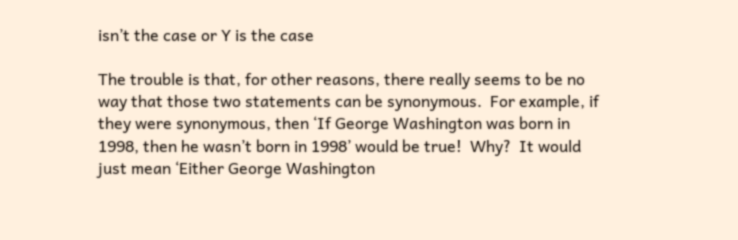isn’t the case or Y is the case

The trouble is that, for other reasons, there really seems to be no way that those two statements can be synonymous.  For example, if they were synonymous, then ‘If George Washington was born in 1998, then he wasn’t born in 1998’ would be true!  Why?  It would just mean ‘Either George Washington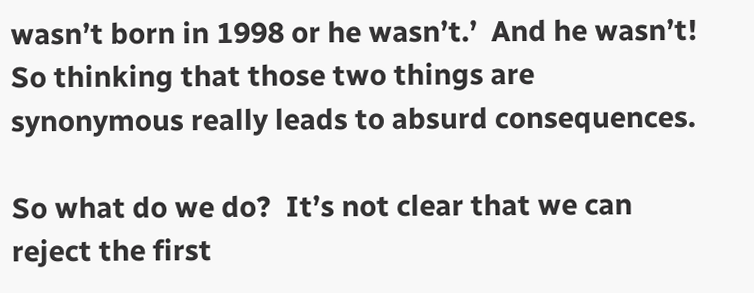wasn’t born in 1998 or he wasn’t.’  And he wasn’t!  So thinking that those two things are synonymous really leads to absurd consequences.

So what do we do?  It’s not clear that we can reject the first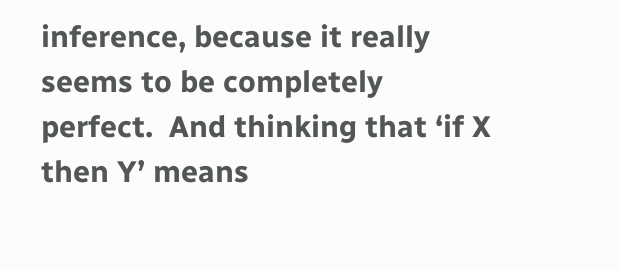inference, because it really seems to be completely perfect.  And thinking that ‘if X then Y’ means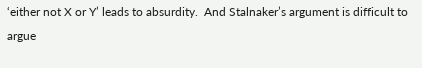‘either not X or Y’ leads to absurdity.  And Stalnaker’s argument is difficult to argue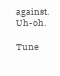against.  Uh-oh.

Tune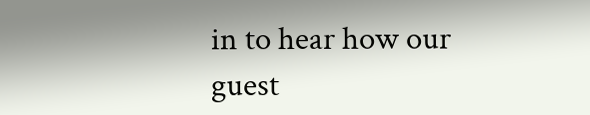in to hear how our guest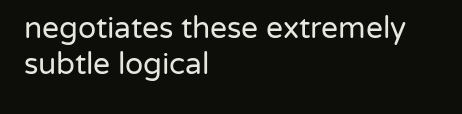negotiates these extremely subtle logical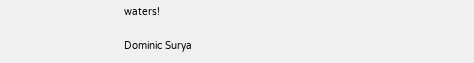waters!

Dominic Surya